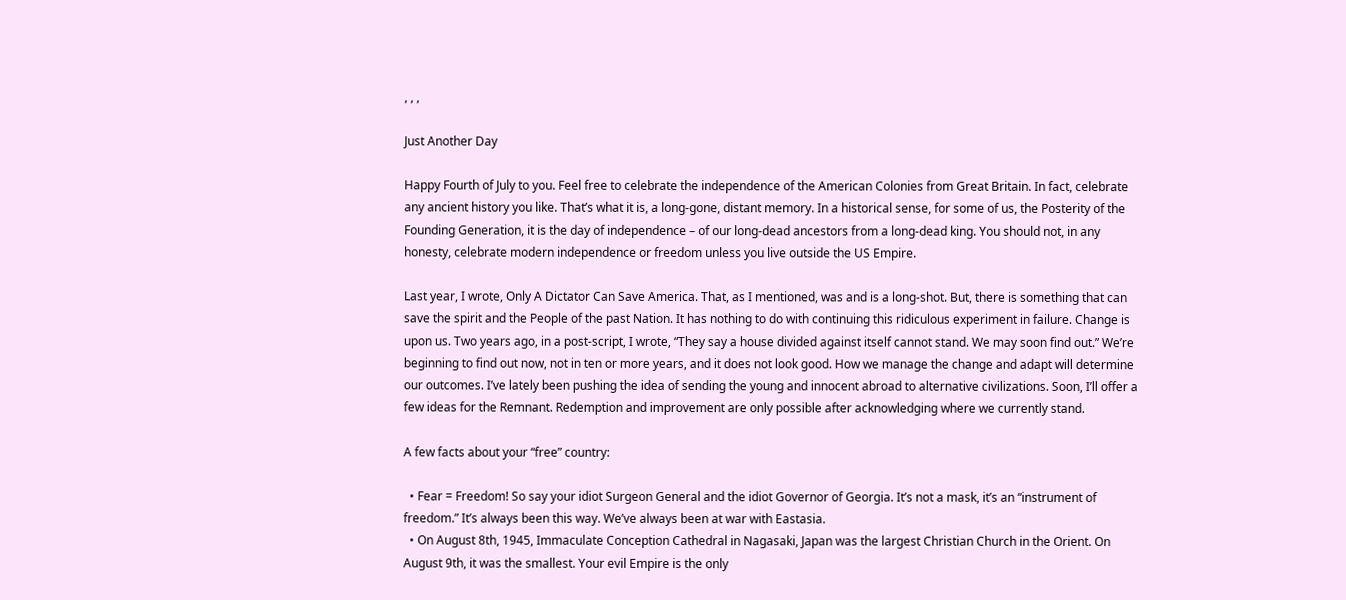, , ,

Just Another Day

Happy Fourth of July to you. Feel free to celebrate the independence of the American Colonies from Great Britain. In fact, celebrate any ancient history you like. That’s what it is, a long-gone, distant memory. In a historical sense, for some of us, the Posterity of the Founding Generation, it is the day of independence – of our long-dead ancestors from a long-dead king. You should not, in any honesty, celebrate modern independence or freedom unless you live outside the US Empire.

Last year, I wrote, Only A Dictator Can Save America. That, as I mentioned, was and is a long-shot. But, there is something that can save the spirit and the People of the past Nation. It has nothing to do with continuing this ridiculous experiment in failure. Change is upon us. Two years ago, in a post-script, I wrote, “They say a house divided against itself cannot stand. We may soon find out.” We’re beginning to find out now, not in ten or more years, and it does not look good. How we manage the change and adapt will determine our outcomes. I’ve lately been pushing the idea of sending the young and innocent abroad to alternative civilizations. Soon, I’ll offer a few ideas for the Remnant. Redemption and improvement are only possible after acknowledging where we currently stand.

A few facts about your “free” country:

  • Fear = Freedom! So say your idiot Surgeon General and the idiot Governor of Georgia. It’s not a mask, it’s an “instrument of freedom.” It’s always been this way. We’ve always been at war with Eastasia.
  • On August 8th, 1945, Immaculate Conception Cathedral in Nagasaki, Japan was the largest Christian Church in the Orient. On August 9th, it was the smallest. Your evil Empire is the only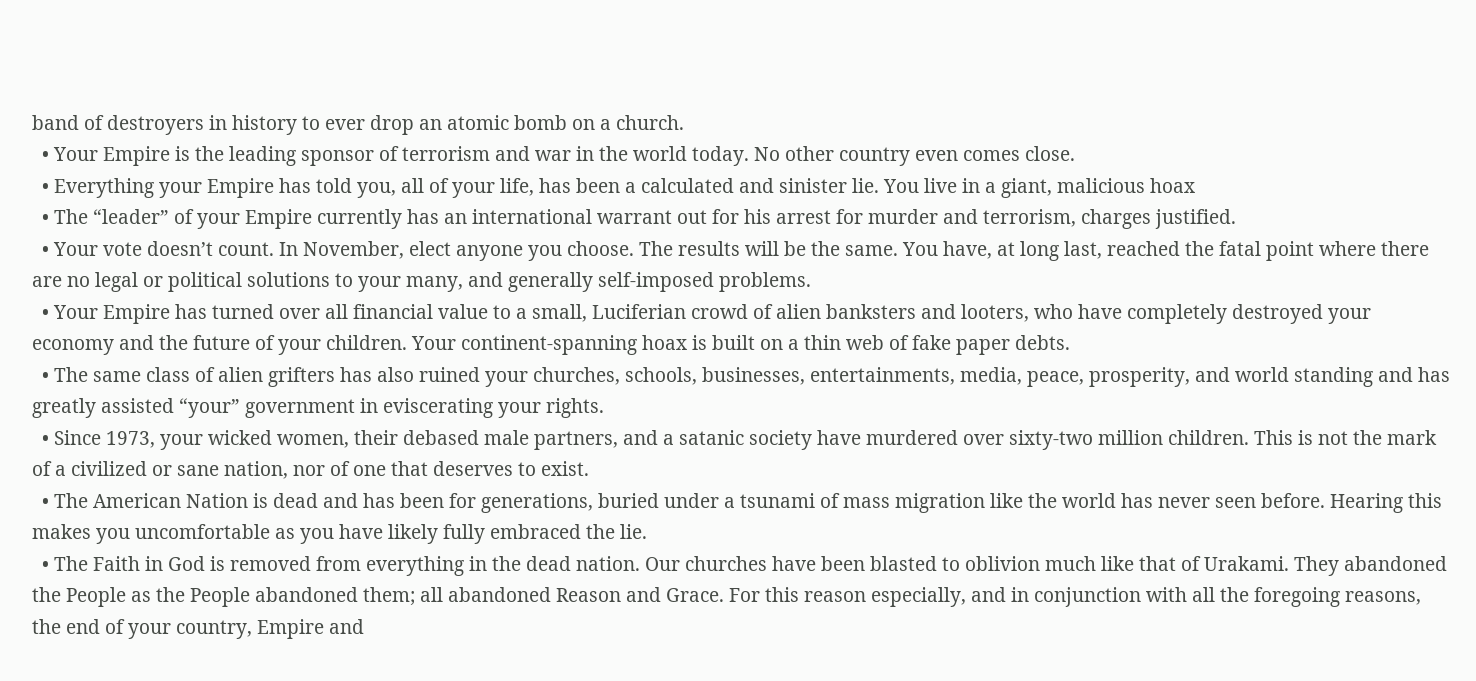band of destroyers in history to ever drop an atomic bomb on a church.
  • Your Empire is the leading sponsor of terrorism and war in the world today. No other country even comes close.
  • Everything your Empire has told you, all of your life, has been a calculated and sinister lie. You live in a giant, malicious hoax
  • The “leader” of your Empire currently has an international warrant out for his arrest for murder and terrorism, charges justified.
  • Your vote doesn’t count. In November, elect anyone you choose. The results will be the same. You have, at long last, reached the fatal point where there are no legal or political solutions to your many, and generally self-imposed problems.
  • Your Empire has turned over all financial value to a small, Luciferian crowd of alien banksters and looters, who have completely destroyed your economy and the future of your children. Your continent-spanning hoax is built on a thin web of fake paper debts.
  • The same class of alien grifters has also ruined your churches, schools, businesses, entertainments, media, peace, prosperity, and world standing and has greatly assisted “your” government in eviscerating your rights.
  • Since 1973, your wicked women, their debased male partners, and a satanic society have murdered over sixty-two million children. This is not the mark of a civilized or sane nation, nor of one that deserves to exist.
  • The American Nation is dead and has been for generations, buried under a tsunami of mass migration like the world has never seen before. Hearing this makes you uncomfortable as you have likely fully embraced the lie.
  • The Faith in God is removed from everything in the dead nation. Our churches have been blasted to oblivion much like that of Urakami. They abandoned the People as the People abandoned them; all abandoned Reason and Grace. For this reason especially, and in conjunction with all the foregoing reasons, the end of your country, Empire and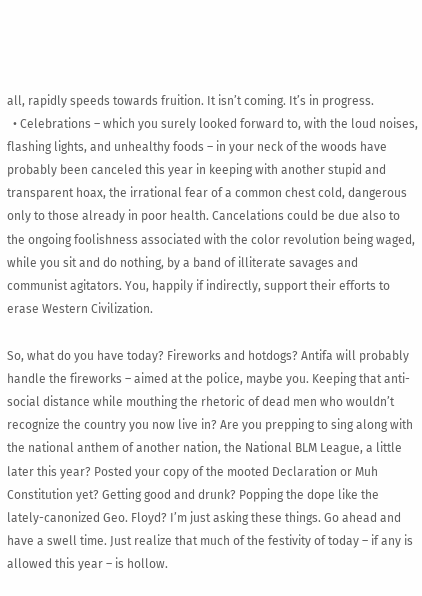all, rapidly speeds towards fruition. It isn’t coming. It’s in progress.
  • Celebrations – which you surely looked forward to, with the loud noises, flashing lights, and unhealthy foods – in your neck of the woods have probably been canceled this year in keeping with another stupid and transparent hoax, the irrational fear of a common chest cold, dangerous only to those already in poor health. Cancelations could be due also to the ongoing foolishness associated with the color revolution being waged, while you sit and do nothing, by a band of illiterate savages and communist agitators. You, happily if indirectly, support their efforts to erase Western Civilization.

So, what do you have today? Fireworks and hotdogs? Antifa will probably handle the fireworks – aimed at the police, maybe you. Keeping that anti-social distance while mouthing the rhetoric of dead men who wouldn’t recognize the country you now live in? Are you prepping to sing along with the national anthem of another nation, the National BLM League, a little later this year? Posted your copy of the mooted Declaration or Muh Constitution yet? Getting good and drunk? Popping the dope like the lately-canonized Geo. Floyd? I’m just asking these things. Go ahead and have a swell time. Just realize that much of the festivity of today – if any is allowed this year – is hollow.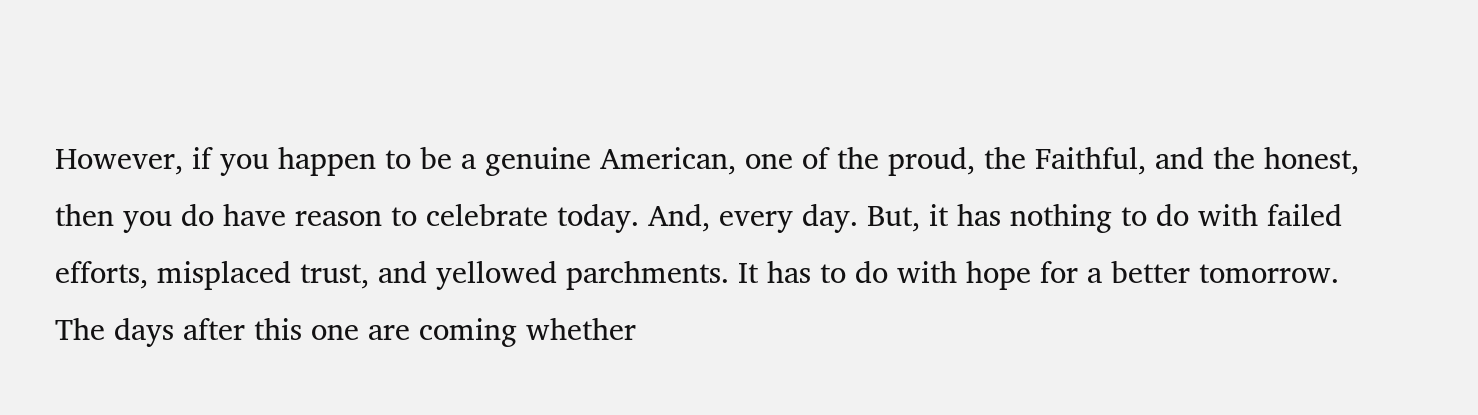However, if you happen to be a genuine American, one of the proud, the Faithful, and the honest, then you do have reason to celebrate today. And, every day. But, it has nothing to do with failed efforts, misplaced trust, and yellowed parchments. It has to do with hope for a better tomorrow. The days after this one are coming whether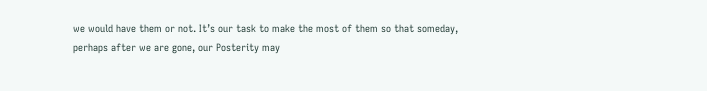we would have them or not. It’s our task to make the most of them so that someday, perhaps after we are gone, our Posterity may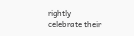rightly celebrate their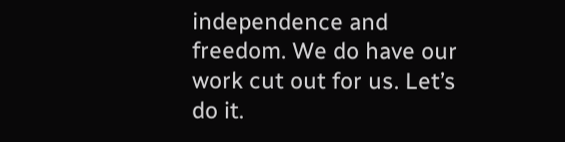independence and freedom. We do have our work cut out for us. Let’s do it.